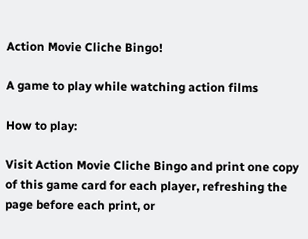Action Movie Cliche Bingo!

A game to play while watching action films

How to play:

Visit Action Movie Cliche Bingo and print one copy of this game card for each player, refreshing the page before each print, or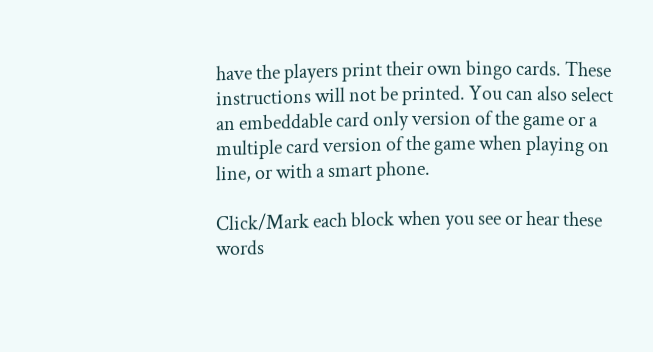have the players print their own bingo cards. These instructions will not be printed. You can also select an embeddable card only version of the game or a multiple card version of the game when playing on line, or with a smart phone.

Click/Mark each block when you see or hear these words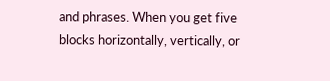and phrases. When you get five blocks horizontally, vertically, or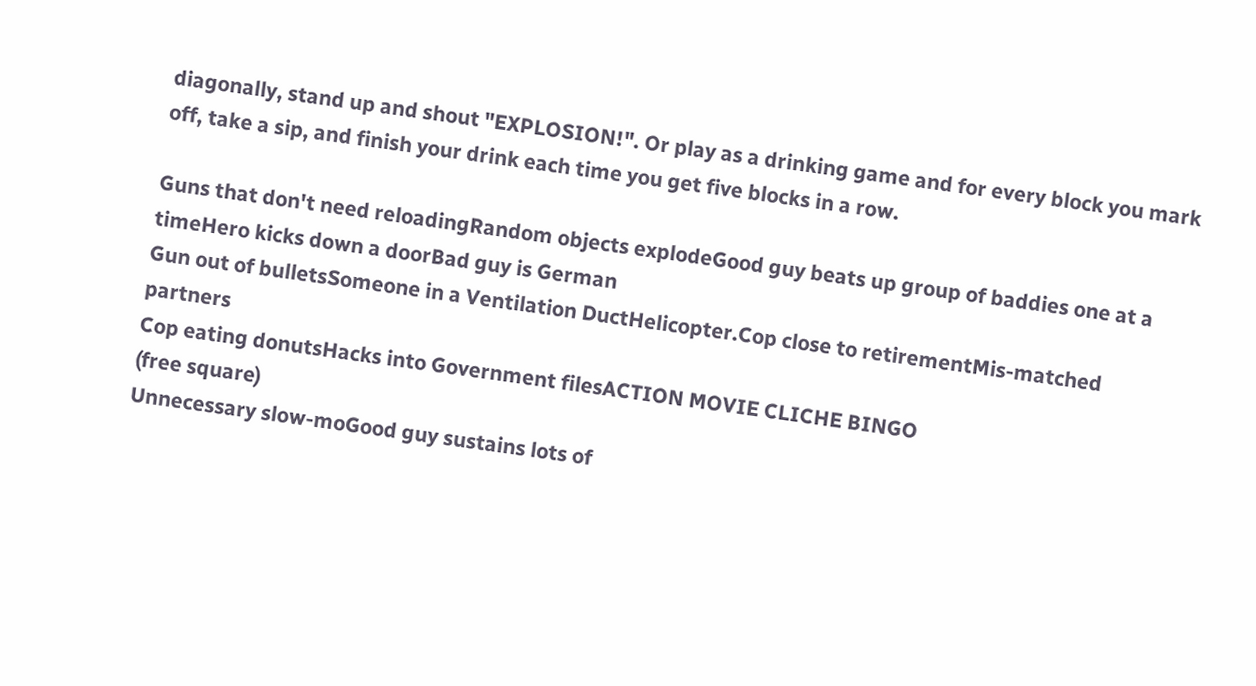diagonally, stand up and shout "EXPLOSION!". Or play as a drinking game and for every block you mark off, take a sip, and finish your drink each time you get five blocks in a row.

Guns that don't need reloadingRandom objects explodeGood guy beats up group of baddies one at a timeHero kicks down a doorBad guy is German
Gun out of bulletsSomeone in a Ventilation DuctHelicopter.Cop close to retirementMis-matched partners
Cop eating donutsHacks into Government filesACTION MOVIE CLICHE BINGO
(free square)
Unnecessary slow-moGood guy sustains lots of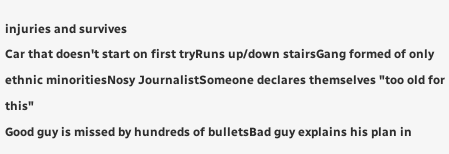injuries and survives
Car that doesn't start on first tryRuns up/down stairsGang formed of only ethnic minoritiesNosy JournalistSomeone declares themselves "too old for this"
Good guy is missed by hundreds of bulletsBad guy explains his plan in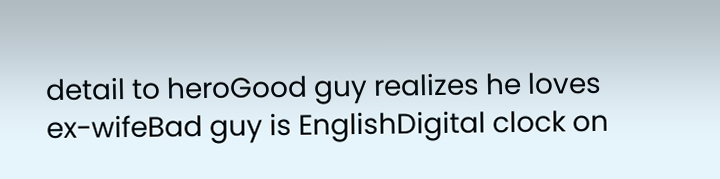detail to heroGood guy realizes he loves ex-wifeBad guy is EnglishDigital clock on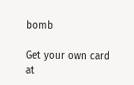bomb

Get your own card at